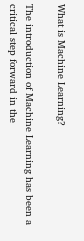What is Machine Learning?

The introduction of Machine Learning has been a critical step forward in the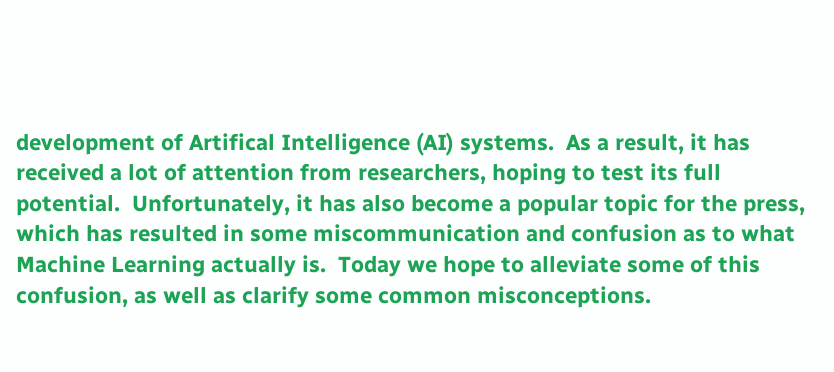development of Artifical Intelligence (AI) systems.  As a result, it has received a lot of attention from researchers, hoping to test its full potential.  Unfortunately, it has also become a popular topic for the press, which has resulted in some miscommunication and confusion as to what Machine Learning actually is.  Today we hope to alleviate some of this confusion, as well as clarify some common misconceptions.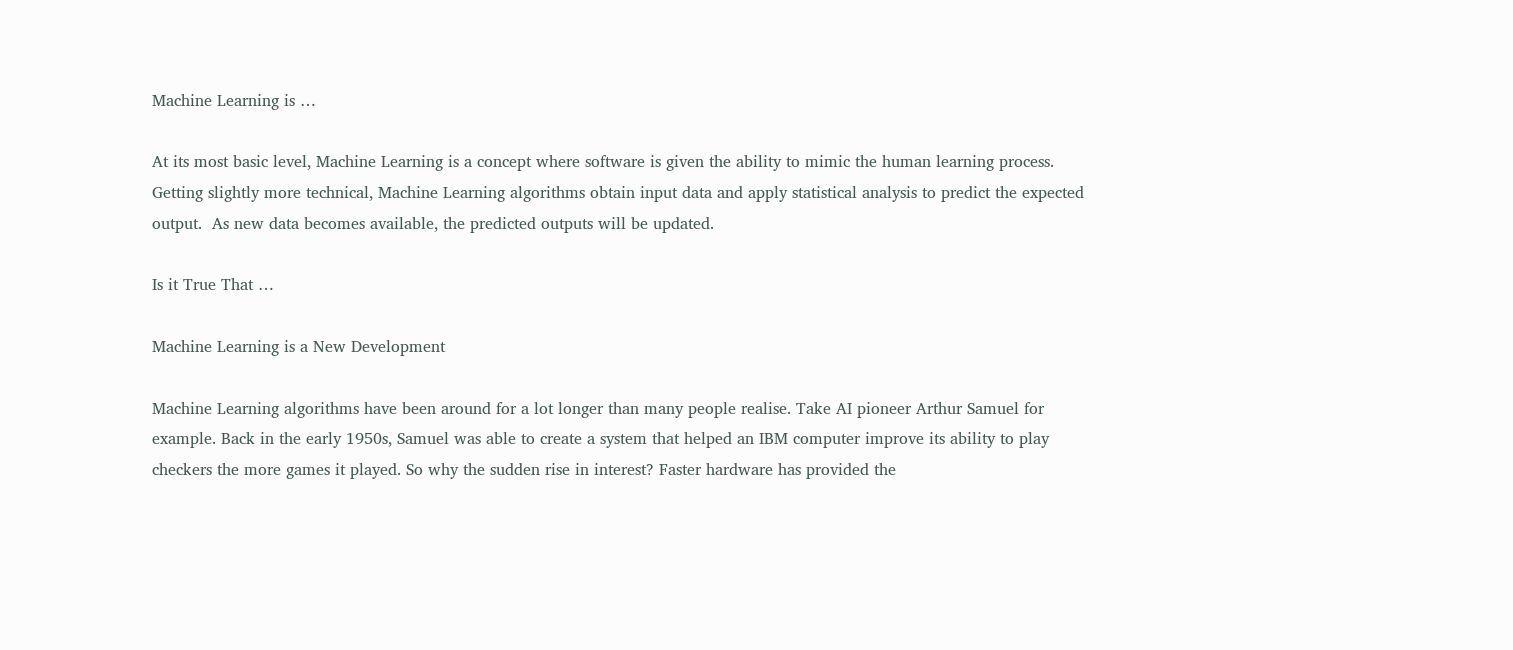Machine Learning is …

At its most basic level, Machine Learning is a concept where software is given the ability to mimic the human learning process.  Getting slightly more technical, Machine Learning algorithms obtain input data and apply statistical analysis to predict the expected output.  As new data becomes available, the predicted outputs will be updated.

Is it True That …

Machine Learning is a New Development

Machine Learning algorithms have been around for a lot longer than many people realise. Take AI pioneer Arthur Samuel for example. Back in the early 1950s, Samuel was able to create a system that helped an IBM computer improve its ability to play checkers the more games it played. So why the sudden rise in interest? Faster hardware has provided the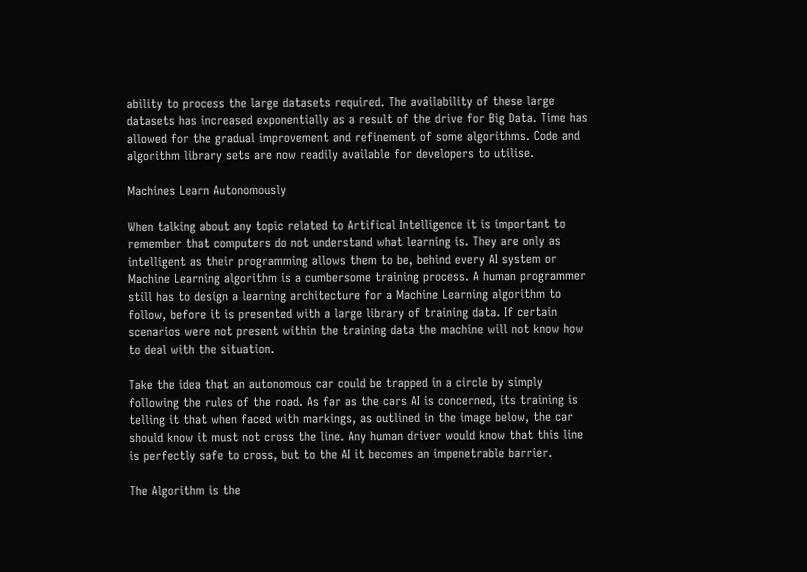ability to process the large datasets required. The availability of these large datasets has increased exponentially as a result of the drive for Big Data. Time has allowed for the gradual improvement and refinement of some algorithms. Code and algorithm library sets are now readily available for developers to utilise.

Machines Learn Autonomously

When talking about any topic related to Artifical Intelligence it is important to remember that computers do not understand what learning is. They are only as intelligent as their programming allows them to be, behind every AI system or Machine Learning algorithm is a cumbersome training process. A human programmer still has to design a learning architecture for a Machine Learning algorithm to follow, before it is presented with a large library of training data. If certain scenarios were not present within the training data the machine will not know how to deal with the situation.

Take the idea that an autonomous car could be trapped in a circle by simply following the rules of the road. As far as the cars AI is concerned, its training is telling it that when faced with markings, as outlined in the image below, the car should know it must not cross the line. Any human driver would know that this line is perfectly safe to cross, but to the AI it becomes an impenetrable barrier.

The Algorithm is the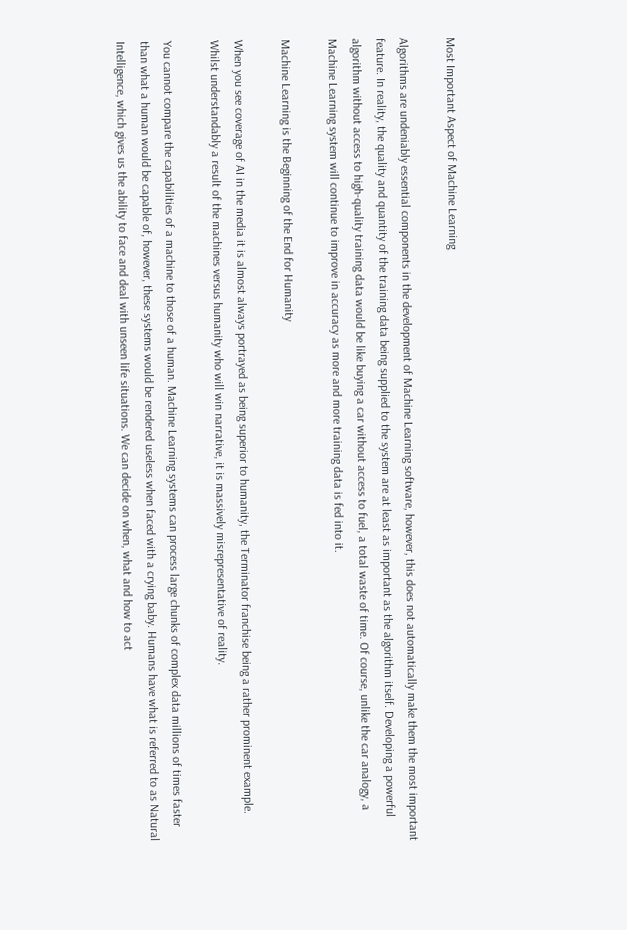Most Important Aspect of Machine Learning

Algorithms are undeniably essential components in the development of Machine Learning software, however, this does not automatically make them the most important feature. In reality, the quality and quantity of the training data being supplied to the system are at least as important as the algorithm itself. Developing a powerful algorithm without access to high-quality training data would be like buying a car without access to fuel, a total waste of time. Of course, unlike the car analogy, a Machine Learning system will continue to improve in accuracy as more and more training data is fed into it.

Machine Learning is the Beginning of the End for Humanity

When you see coverage of AI in the media it is almost always portrayed as being superior to humanity, the Terminator franchise being a rather prominent example. Whilst understandably a result of the machines versus humanity who will win narrative, it is massively misrepresentative of reality.

You cannot compare the capabilities of a machine to those of a human. Machine Learning systems can process large chunks of complex data millions of times faster than what a human would be capable of, however, these systems would be rendered useless when faced with a crying baby. Humans have what is referred to as Natural Intelligence, which gives us the ability to face and deal with unseen life situations. We can decide on when, what and how to act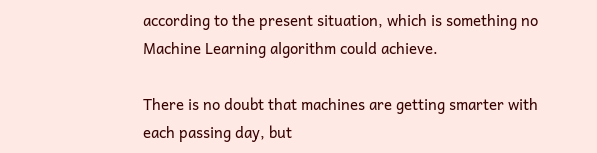according to the present situation, which is something no Machine Learning algorithm could achieve.

There is no doubt that machines are getting smarter with each passing day, but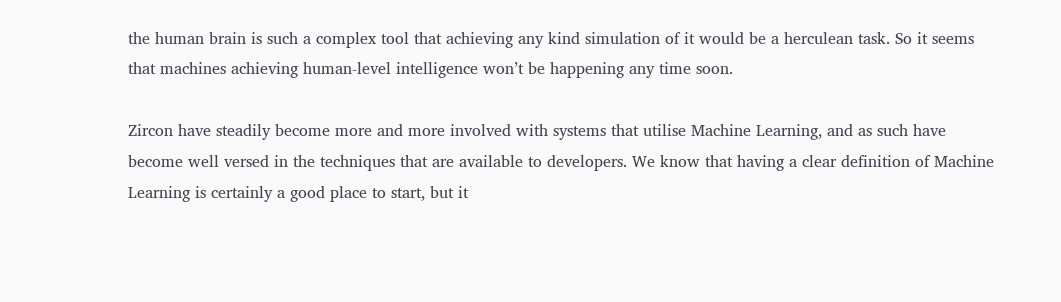the human brain is such a complex tool that achieving any kind simulation of it would be a herculean task. So it seems that machines achieving human-level intelligence won’t be happening any time soon.

Zircon have steadily become more and more involved with systems that utilise Machine Learning, and as such have become well versed in the techniques that are available to developers. We know that having a clear definition of Machine Learning is certainly a good place to start, but it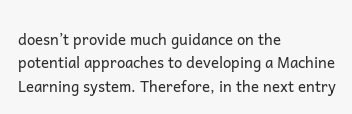doesn’t provide much guidance on the potential approaches to developing a Machine Learning system. Therefore, in the next entry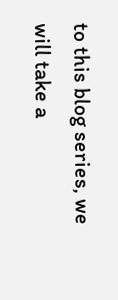to this blog series, we will take a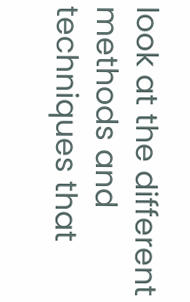look at the different methods and techniques that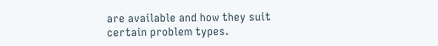are available and how they suit certain problem types.